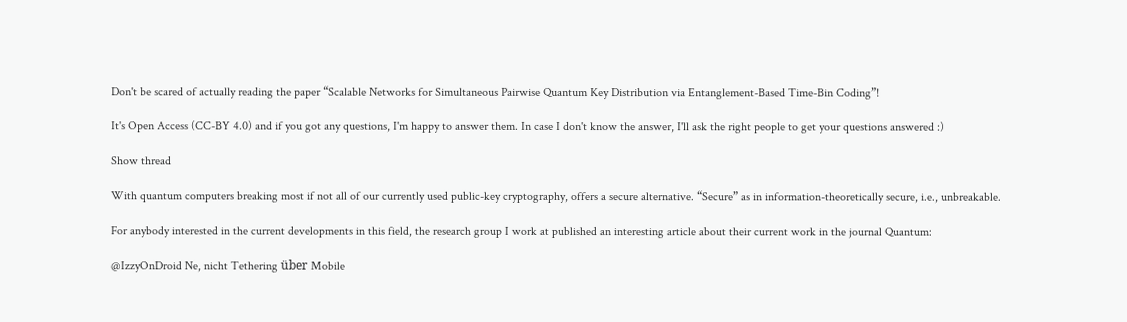Don't be scared of actually reading the paper “Scalable Networks for Simultaneous Pairwise Quantum Key Distribution via Entanglement-Based Time-Bin Coding”!

It's Open Access (CC-BY 4.0) and if you got any questions, I'm happy to answer them. In case I don't know the answer, I'll ask the right people to get your questions answered :)

Show thread

With quantum computers breaking most if not all of our currently used public-key cryptography, offers a secure alternative. “Secure” as in information-theoretically secure, i.e., unbreakable.

For anybody interested in the current developments in this field, the research group I work at published an interesting article about their current work in the journal Quantum:

@IzzyOnDroid Ne, nicht Tethering über Mobile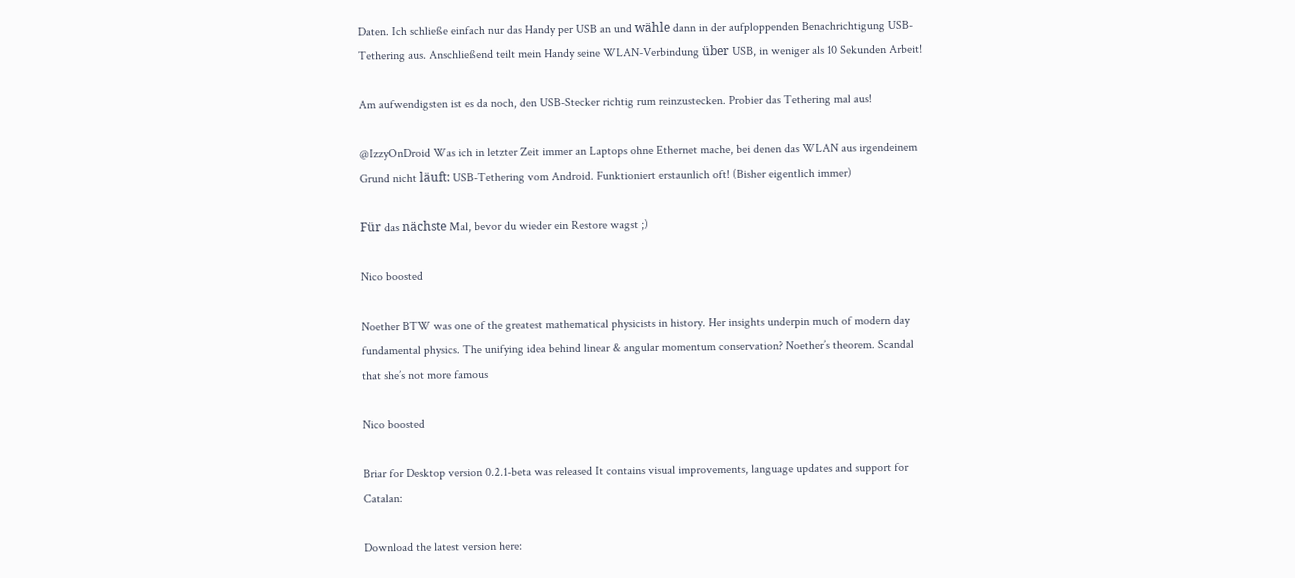Daten. Ich schließe einfach nur das Handy per USB an und wähle dann in der aufploppenden Benachrichtigung USB-Tethering aus. Anschließend teilt mein Handy seine WLAN-Verbindung über USB, in weniger als 10 Sekunden Arbeit!

Am aufwendigsten ist es da noch, den USB-Stecker richtig rum reinzustecken. Probier das Tethering mal aus!

@IzzyOnDroid Was ich in letzter Zeit immer an Laptops ohne Ethernet mache, bei denen das WLAN aus irgendeinem Grund nicht läuft: USB-Tethering vom Android. Funktioniert erstaunlich oft! (Bisher eigentlich immer)

Für das nächste Mal, bevor du wieder ein Restore wagst ;)

Nico boosted

Noether BTW was one of the greatest mathematical physicists in history. Her insights underpin much of modern day fundamental physics. The unifying idea behind linear & angular momentum conservation? Noether’s theorem. Scandal that she’s not more famous

Nico boosted

Briar for Desktop version 0.2.1-beta was released It contains visual improvements, language updates and support for Catalan:

Download the latest version here: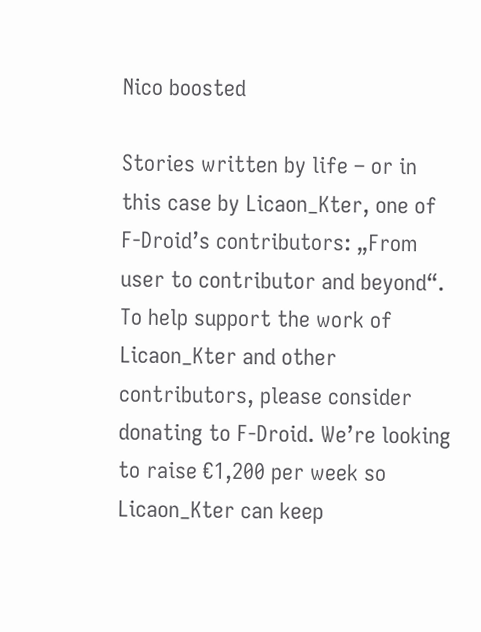Nico boosted

Stories written by life – or in this case by Licaon_Kter, one of F-Droid’s contributors: „From user to contributor and beyond“. To help support the work of Licaon_Kter and other contributors, please consider donating to F-Droid. We’re looking to raise €1,200 per week so Licaon_Kter can keep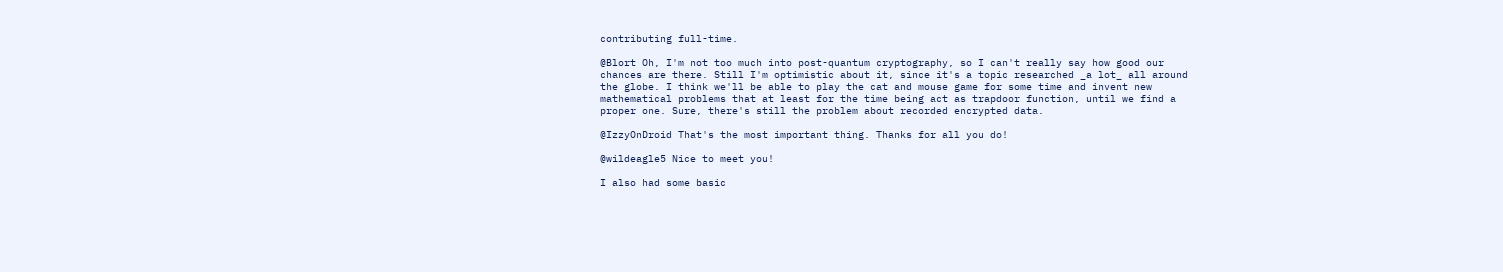contributing full-time.

@Blort Oh, I'm not too much into post-quantum cryptography, so I can't really say how good our chances are there. Still I'm optimistic about it, since it's a topic researched _a lot_ all around the globe. I think we'll be able to play the cat and mouse game for some time and invent new mathematical problems that at least for the time being act as trapdoor function, until we find a proper one. Sure, there's still the problem about recorded encrypted data.

@IzzyOnDroid That's the most important thing. Thanks for all you do!

@wildeagle5 Nice to meet you!

I also had some basic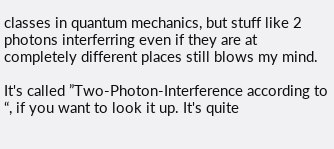classes in quantum mechanics, but stuff like 2 photons interferring even if they are at completely different places still blows my mind.

It's called ”Two-Photon-Interference according to “, if you want to look it up. It's quite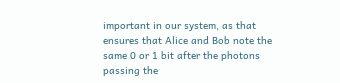important in our system, as that ensures that Alice and Bob note the same 0 or 1 bit after the photons passing the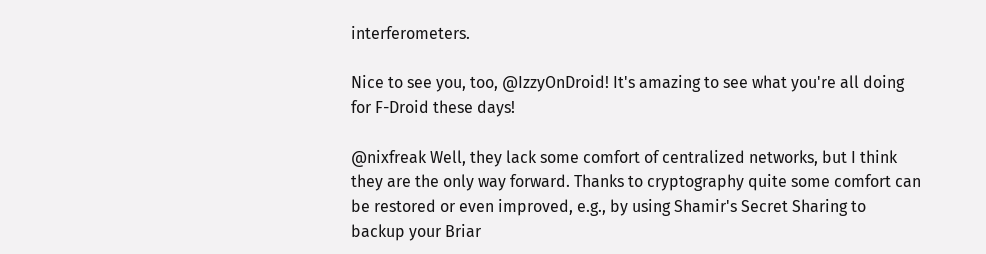interferometers.

Nice to see you, too, @IzzyOnDroid! It's amazing to see what you're all doing for F-Droid these days!

@nixfreak Well, they lack some comfort of centralized networks, but I think they are the only way forward. Thanks to cryptography quite some comfort can be restored or even improved, e.g., by using Shamir's Secret Sharing to backup your Briar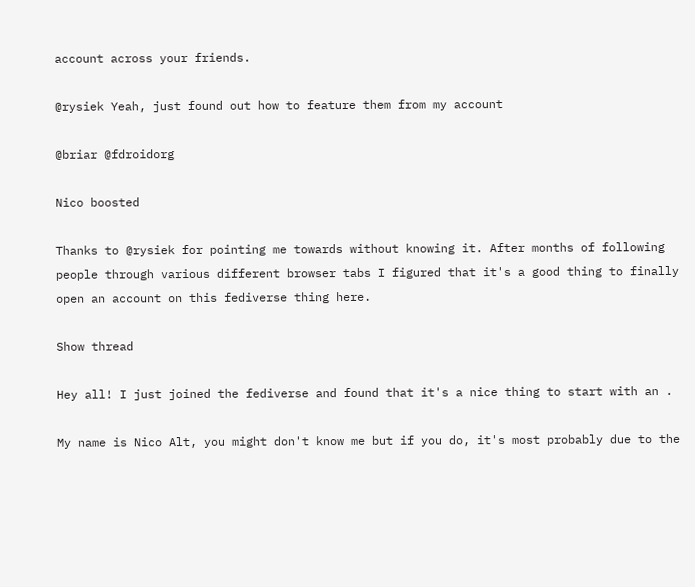account across your friends.

@rysiek Yeah, just found out how to feature them from my account

@briar @fdroidorg

Nico boosted

Thanks to @rysiek for pointing me towards without knowing it. After months of following people through various different browser tabs I figured that it's a good thing to finally open an account on this fediverse thing here.

Show thread

Hey all! I just joined the fediverse and found that it's a nice thing to start with an .

My name is Nico Alt, you might don't know me but if you do, it's most probably due to the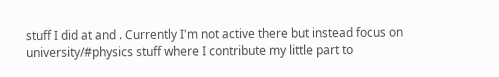stuff I did at and . Currently I'm not active there but instead focus on university/#physics stuff where I contribute my little part to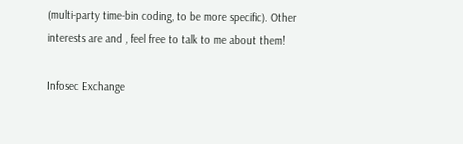(multi-party time-bin coding, to be more specific). Other interests are and , feel free to talk to me about them!

Infosec Exchange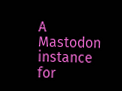A Mastodon instance for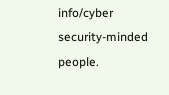info/cyber security-minded people.